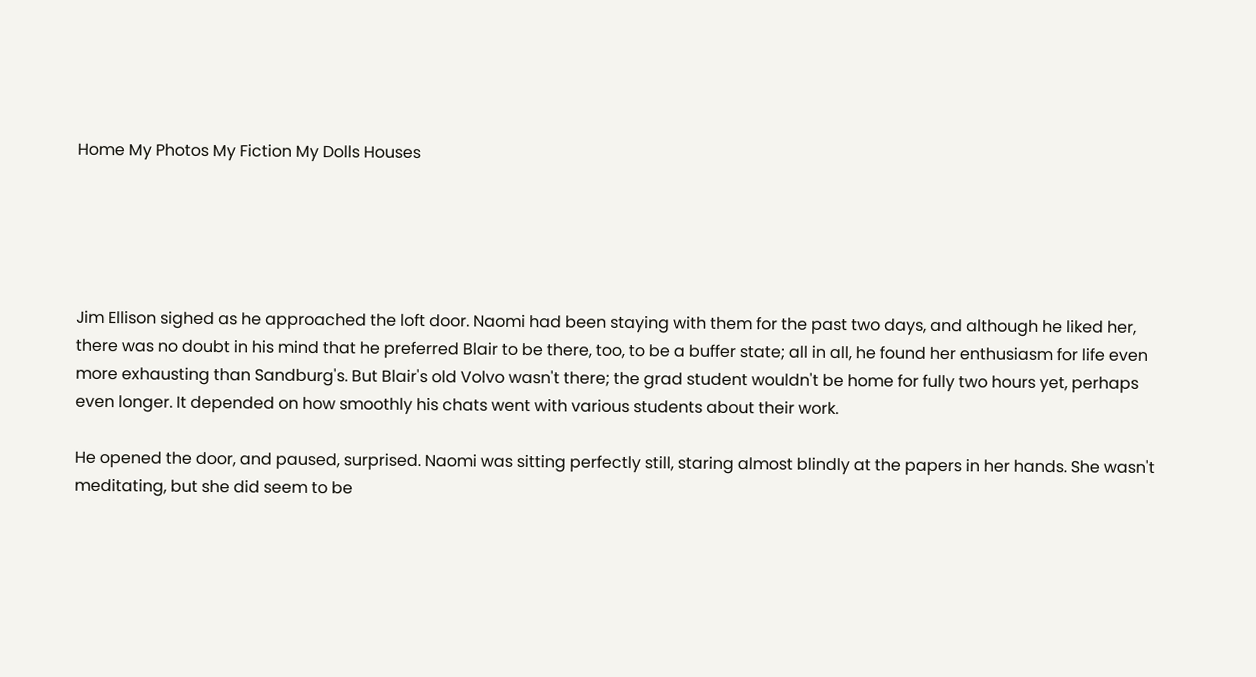Home My Photos My Fiction My Dolls Houses





Jim Ellison sighed as he approached the loft door. Naomi had been staying with them for the past two days, and although he liked her, there was no doubt in his mind that he preferred Blair to be there, too, to be a buffer state; all in all, he found her enthusiasm for life even more exhausting than Sandburg's. But Blair's old Volvo wasn't there; the grad student wouldn't be home for fully two hours yet, perhaps even longer. It depended on how smoothly his chats went with various students about their work.

He opened the door, and paused, surprised. Naomi was sitting perfectly still, staring almost blindly at the papers in her hands. She wasn't meditating, but she did seem to be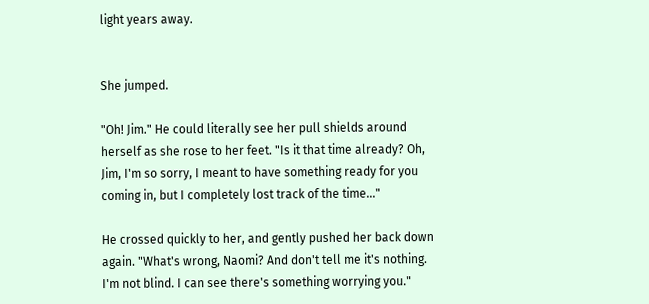light years away.


She jumped.

"Oh! Jim." He could literally see her pull shields around herself as she rose to her feet. "Is it that time already? Oh, Jim, I'm so sorry, I meant to have something ready for you coming in, but I completely lost track of the time..."

He crossed quickly to her, and gently pushed her back down again. "What's wrong, Naomi? And don't tell me it's nothing. I'm not blind. I can see there's something worrying you."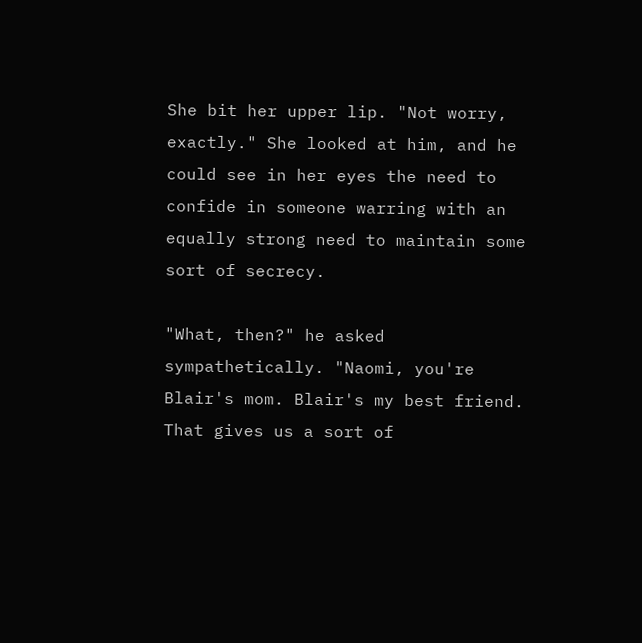She bit her upper lip. "Not worry, exactly." She looked at him, and he could see in her eyes the need to confide in someone warring with an equally strong need to maintain some sort of secrecy.

"What, then?" he asked sympathetically. "Naomi, you're Blair's mom. Blair's my best friend. That gives us a sort of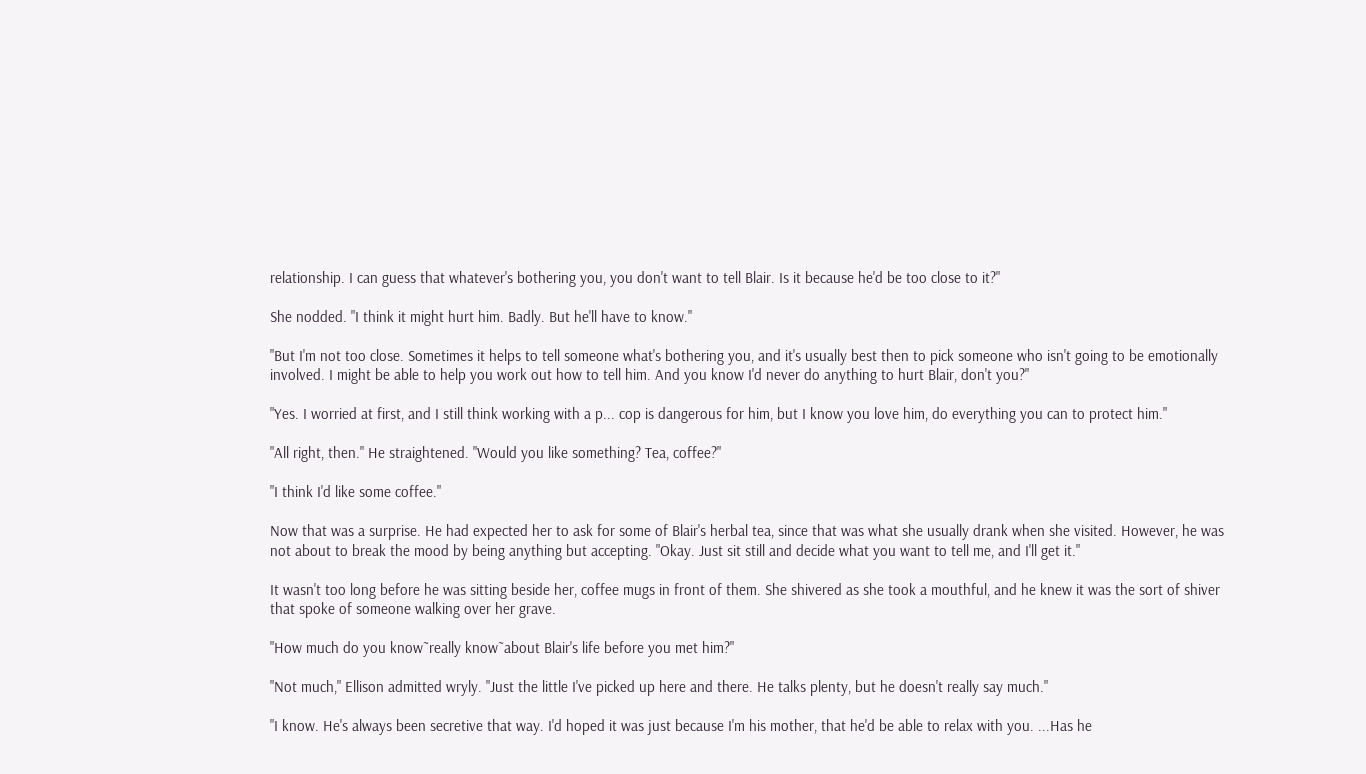relationship. I can guess that whatever's bothering you, you don't want to tell Blair. Is it because he'd be too close to it?"

She nodded. "I think it might hurt him. Badly. But he'll have to know."

"But I'm not too close. Sometimes it helps to tell someone what's bothering you, and it's usually best then to pick someone who isn't going to be emotionally involved. I might be able to help you work out how to tell him. And you know I'd never do anything to hurt Blair, don't you?"

"Yes. I worried at first, and I still think working with a p... cop is dangerous for him, but I know you love him, do everything you can to protect him."

"All right, then." He straightened. "Would you like something? Tea, coffee?"

"I think I'd like some coffee."

Now that was a surprise. He had expected her to ask for some of Blair's herbal tea, since that was what she usually drank when she visited. However, he was not about to break the mood by being anything but accepting. "Okay. Just sit still and decide what you want to tell me, and I'll get it."

It wasn't too long before he was sitting beside her, coffee mugs in front of them. She shivered as she took a mouthful, and he knew it was the sort of shiver that spoke of someone walking over her grave.

"How much do you know˜really know˜about Blair's life before you met him?"

"Not much," Ellison admitted wryly. "Just the little I've picked up here and there. He talks plenty, but he doesn't really say much."

"I know. He's always been secretive that way. I'd hoped it was just because I'm his mother, that he'd be able to relax with you. ...Has he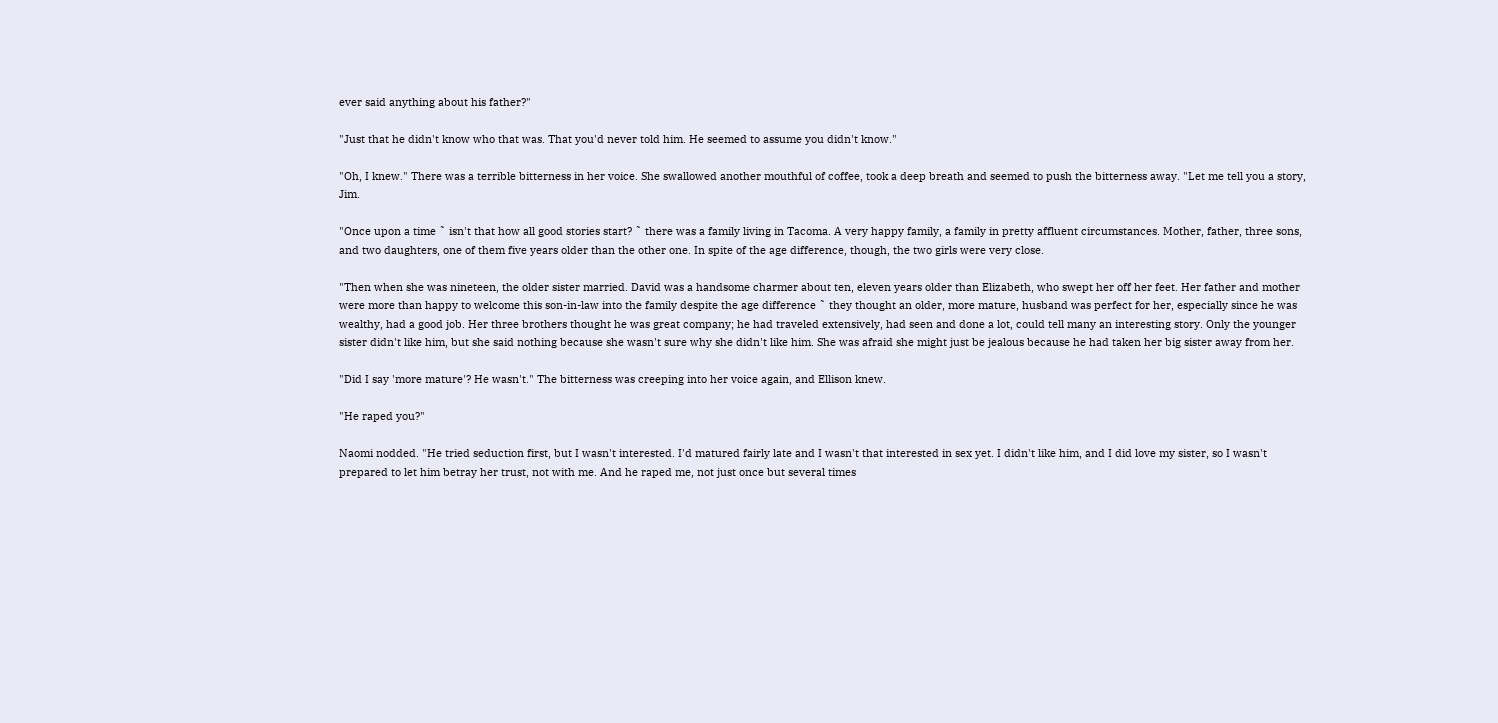ever said anything about his father?"

"Just that he didn't know who that was. That you'd never told him. He seemed to assume you didn't know."

"Oh, I knew." There was a terrible bitterness in her voice. She swallowed another mouthful of coffee, took a deep breath and seemed to push the bitterness away. "Let me tell you a story, Jim.

"Once upon a time ˜ isn't that how all good stories start? ˜ there was a family living in Tacoma. A very happy family, a family in pretty affluent circumstances. Mother, father, three sons, and two daughters, one of them five years older than the other one. In spite of the age difference, though, the two girls were very close.

"Then when she was nineteen, the older sister married. David was a handsome charmer about ten, eleven years older than Elizabeth, who swept her off her feet. Her father and mother were more than happy to welcome this son-in-law into the family despite the age difference ˜ they thought an older, more mature, husband was perfect for her, especially since he was wealthy, had a good job. Her three brothers thought he was great company; he had traveled extensively, had seen and done a lot, could tell many an interesting story. Only the younger sister didn't like him, but she said nothing because she wasn't sure why she didn't like him. She was afraid she might just be jealous because he had taken her big sister away from her.

"Did I say 'more mature'? He wasn't." The bitterness was creeping into her voice again, and Ellison knew.

"He raped you?"

Naomi nodded. "He tried seduction first, but I wasn't interested. I'd matured fairly late and I wasn't that interested in sex yet. I didn't like him, and I did love my sister, so I wasn't prepared to let him betray her trust, not with me. And he raped me, not just once but several times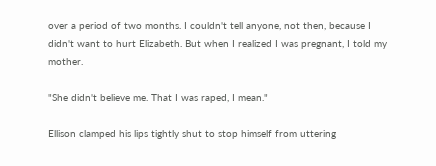over a period of two months. I couldn't tell anyone, not then, because I didn't want to hurt Elizabeth. But when I realized I was pregnant, I told my mother.

"She didn't believe me. That I was raped, I mean."

Ellison clamped his lips tightly shut to stop himself from uttering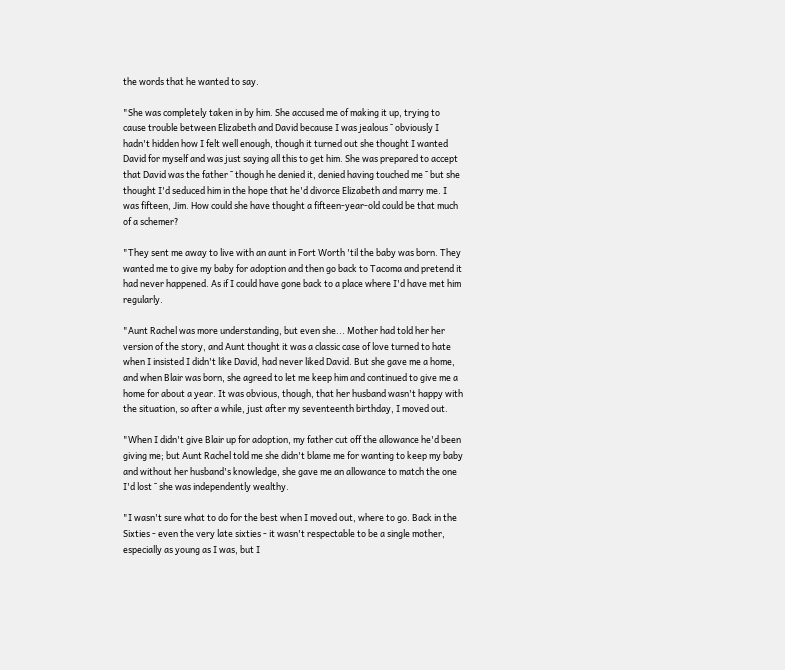the words that he wanted to say.

"She was completely taken in by him. She accused me of making it up, trying to cause trouble between Elizabeth and David because I was jealous ˜ obviously I hadn't hidden how I felt well enough, though it turned out she thought I wanted David for myself and was just saying all this to get him. She was prepared to accept that David was the father ˜ though he denied it, denied having touched me ˜ but she thought I'd seduced him in the hope that he'd divorce Elizabeth and marry me. I was fifteen, Jim. How could she have thought a fifteen-year-old could be that much of a schemer?

"They sent me away to live with an aunt in Fort Worth 'til the baby was born. They wanted me to give my baby for adoption and then go back to Tacoma and pretend it had never happened. As if I could have gone back to a place where I'd have met him regularly.

"Aunt Rachel was more understanding, but even she... Mother had told her her version of the story, and Aunt thought it was a classic case of love turned to hate when I insisted I didn't like David, had never liked David. But she gave me a home, and when Blair was born, she agreed to let me keep him and continued to give me a home for about a year. It was obvious, though, that her husband wasn't happy with the situation, so after a while, just after my seventeenth birthday, I moved out.

"When I didn't give Blair up for adoption, my father cut off the allowance he'd been giving me; but Aunt Rachel told me she didn't blame me for wanting to keep my baby and without her husband's knowledge, she gave me an allowance to match the one I'd lost ˜ she was independently wealthy.

"I wasn't sure what to do for the best when I moved out, where to go. Back in the Sixties - even the very late sixties - it wasn't respectable to be a single mother, especially as young as I was, but I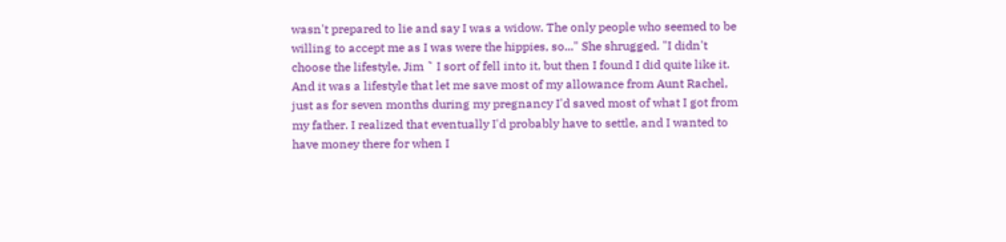wasn't prepared to lie and say I was a widow. The only people who seemed to be willing to accept me as I was were the hippies, so..." She shrugged. "I didn't choose the lifestyle, Jim ˜ I sort of fell into it, but then I found I did quite like it. And it was a lifestyle that let me save most of my allowance from Aunt Rachel, just as for seven months during my pregnancy I'd saved most of what I got from my father. I realized that eventually I'd probably have to settle, and I wanted to have money there for when I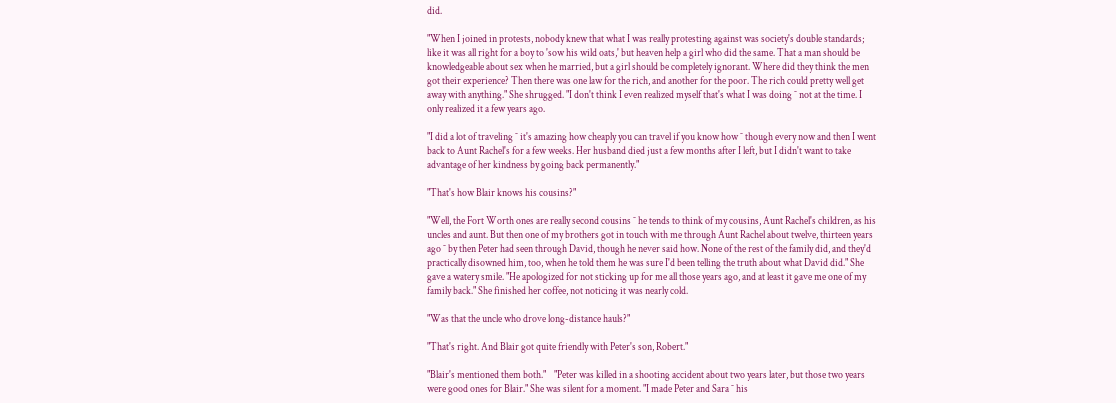did.

"When I joined in protests, nobody knew that what I was really protesting against was society's double standards; like it was all right for a boy to 'sow his wild oats,' but heaven help a girl who did the same. That a man should be knowledgeable about sex when he married, but a girl should be completely ignorant. Where did they think the men got their experience? Then there was one law for the rich, and another for the poor. The rich could pretty well get away with anything." She shrugged. "I don't think I even realized myself that's what I was doing ˜ not at the time. I only realized it a few years ago.

"I did a lot of traveling ˜ it's amazing how cheaply you can travel if you know how ˜ though every now and then I went back to Aunt Rachel's for a few weeks. Her husband died just a few months after I left, but I didn't want to take advantage of her kindness by going back permanently."

"That's how Blair knows his cousins?"

"Well, the Fort Worth ones are really second cousins ˜ he tends to think of my cousins, Aunt Rachel's children, as his uncles and aunt. But then one of my brothers got in touch with me through Aunt Rachel about twelve, thirteen years ago ˜ by then Peter had seen through David, though he never said how. None of the rest of the family did, and they'd practically disowned him, too, when he told them he was sure I'd been telling the truth about what David did." She gave a watery smile. "He apologized for not sticking up for me all those years ago, and at least it gave me one of my family back." She finished her coffee, not noticing it was nearly cold.

"Was that the uncle who drove long-distance hauls?"

"That's right. And Blair got quite friendly with Peter's son, Robert."

"Blair's mentioned them both."    "Peter was killed in a shooting accident about two years later, but those two years were good ones for Blair." She was silent for a moment. "I made Peter and Sara ˜ his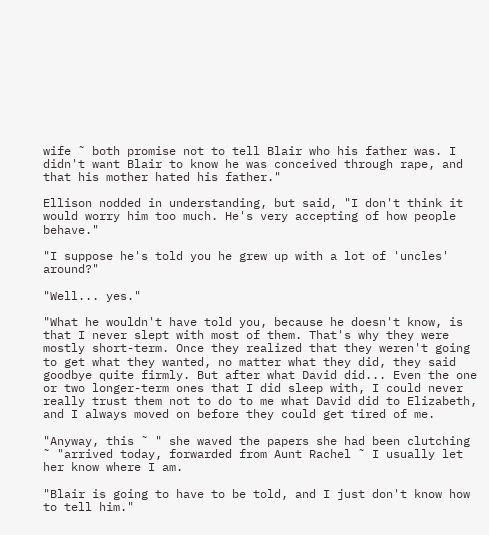wife ˜ both promise not to tell Blair who his father was. I didn't want Blair to know he was conceived through rape, and that his mother hated his father."

Ellison nodded in understanding, but said, "I don't think it would worry him too much. He's very accepting of how people behave."

"I suppose he's told you he grew up with a lot of 'uncles' around?"

"Well... yes."

"What he wouldn't have told you, because he doesn't know, is that I never slept with most of them. That's why they were mostly short-term. Once they realized that they weren't going to get what they wanted, no matter what they did, they said goodbye quite firmly. But after what David did... Even the one or two longer-term ones that I did sleep with, I could never really trust them not to do to me what David did to Elizabeth, and I always moved on before they could get tired of me.

"Anyway, this ˜ " she waved the papers she had been clutching ˜ "arrived today, forwarded from Aunt Rachel ˜ I usually let her know where I am.

"Blair is going to have to be told, and I just don't know how to tell him."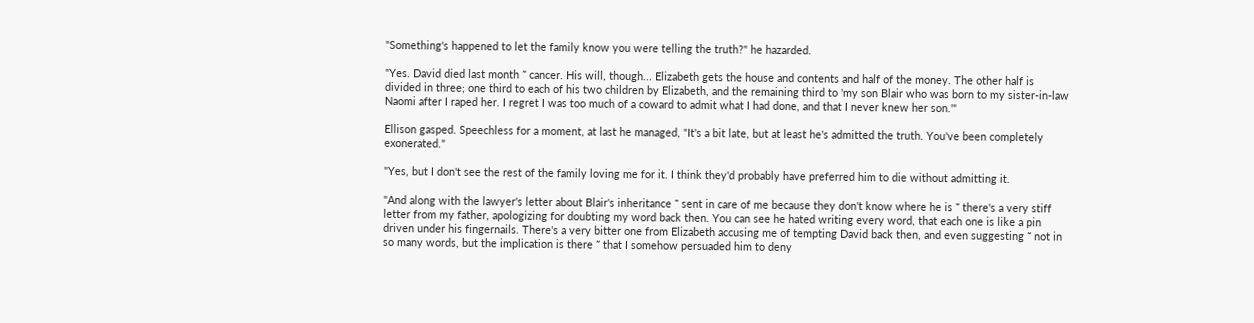"Something's happened to let the family know you were telling the truth?" he hazarded.

"Yes. David died last month ˜ cancer. His will, though... Elizabeth gets the house and contents and half of the money. The other half is divided in three; one third to each of his two children by Elizabeth, and the remaining third to 'my son Blair who was born to my sister-in-law Naomi after I raped her. I regret I was too much of a coward to admit what I had done, and that I never knew her son.'"

Ellison gasped. Speechless for a moment, at last he managed, "It's a bit late, but at least he's admitted the truth. You've been completely exonerated."

"Yes, but I don't see the rest of the family loving me for it. I think they'd probably have preferred him to die without admitting it.

"And along with the lawyer's letter about Blair's inheritance ˜ sent in care of me because they don't know where he is ˜ there's a very stiff letter from my father, apologizing for doubting my word back then. You can see he hated writing every word, that each one is like a pin driven under his fingernails. There's a very bitter one from Elizabeth accusing me of tempting David back then, and even suggesting ˜ not in so many words, but the implication is there ˜ that I somehow persuaded him to deny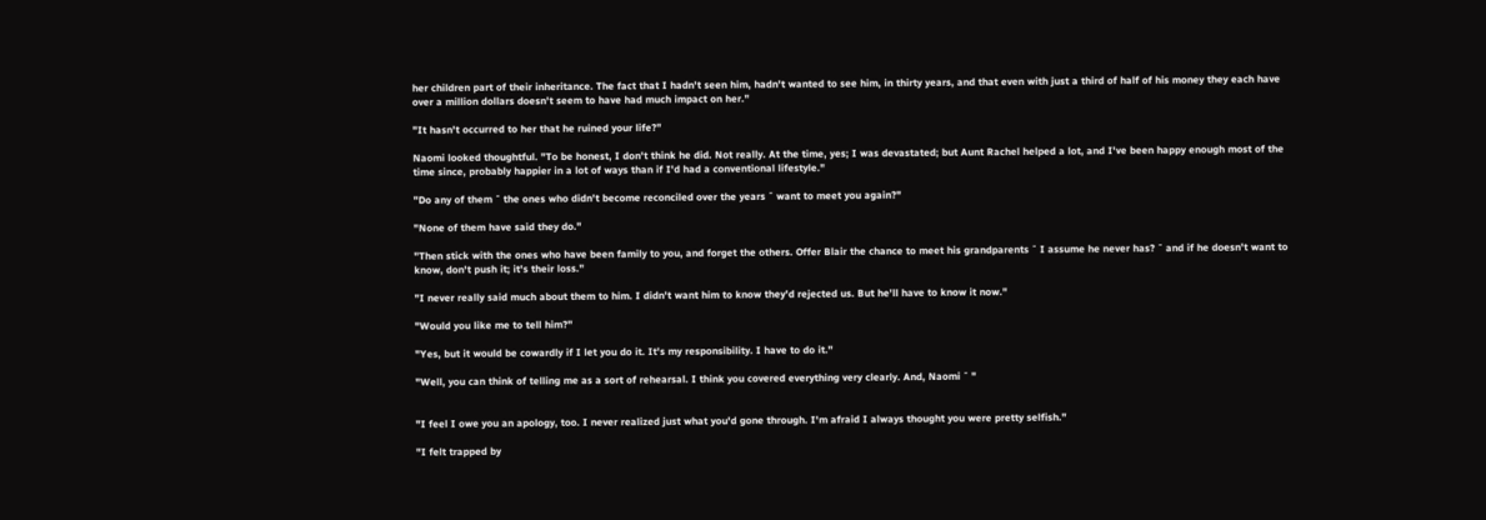her children part of their inheritance. The fact that I hadn't seen him, hadn't wanted to see him, in thirty years, and that even with just a third of half of his money they each have over a million dollars doesn't seem to have had much impact on her."

"It hasn't occurred to her that he ruined your life?"

Naomi looked thoughtful. "To be honest, I don't think he did. Not really. At the time, yes; I was devastated; but Aunt Rachel helped a lot, and I've been happy enough most of the time since, probably happier in a lot of ways than if I'd had a conventional lifestyle."

"Do any of them ˜ the ones who didn't become reconciled over the years ˜ want to meet you again?"

"None of them have said they do."

"Then stick with the ones who have been family to you, and forget the others. Offer Blair the chance to meet his grandparents ˜ I assume he never has? ˜ and if he doesn't want to know, don't push it; it's their loss."

"I never really said much about them to him. I didn't want him to know they'd rejected us. But he'll have to know it now."

"Would you like me to tell him?"

"Yes, but it would be cowardly if I let you do it. It's my responsibility. I have to do it."

"Well, you can think of telling me as a sort of rehearsal. I think you covered everything very clearly. And, Naomi ˜ "


"I feel I owe you an apology, too. I never realized just what you'd gone through. I'm afraid I always thought you were pretty selfish."

"I felt trapped by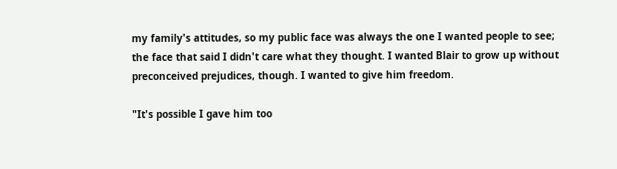my family's attitudes, so my public face was always the one I wanted people to see; the face that said I didn't care what they thought. I wanted Blair to grow up without preconceived prejudices, though. I wanted to give him freedom.

"It's possible I gave him too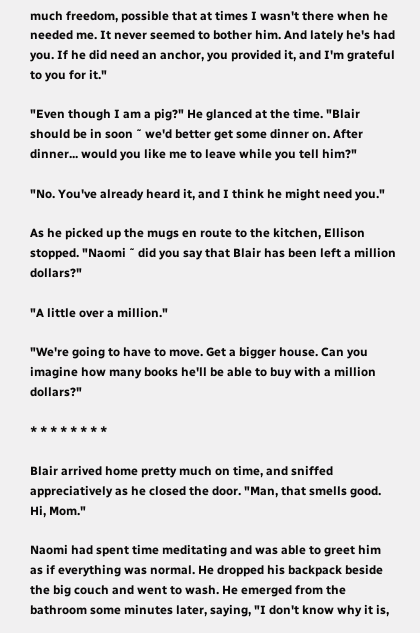much freedom, possible that at times I wasn't there when he needed me. It never seemed to bother him. And lately he's had you. If he did need an anchor, you provided it, and I'm grateful to you for it."

"Even though I am a pig?" He glanced at the time. "Blair should be in soon ˜ we'd better get some dinner on. After dinner... would you like me to leave while you tell him?"

"No. You've already heard it, and I think he might need you."

As he picked up the mugs en route to the kitchen, Ellison stopped. "Naomi ˜ did you say that Blair has been left a million dollars?"

"A little over a million."

"We're going to have to move. Get a bigger house. Can you imagine how many books he'll be able to buy with a million dollars?"

* * * * * * * *

Blair arrived home pretty much on time, and sniffed appreciatively as he closed the door. "Man, that smells good. Hi, Mom."

Naomi had spent time meditating and was able to greet him as if everything was normal. He dropped his backpack beside the big couch and went to wash. He emerged from the bathroom some minutes later, saying, "I don't know why it is,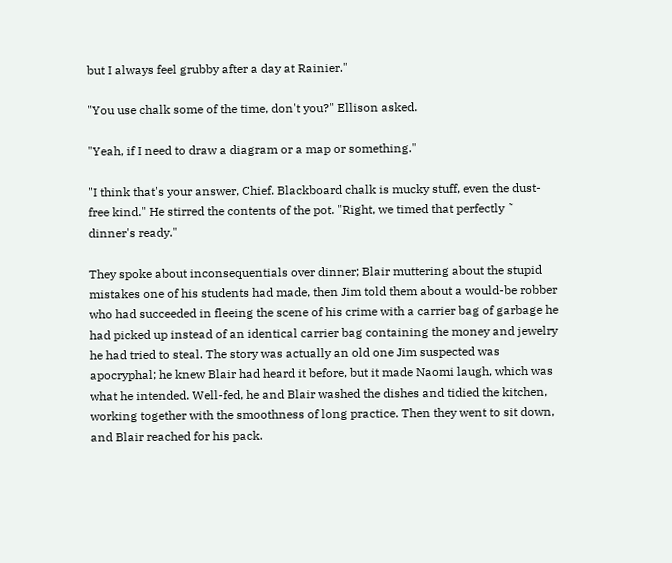but I always feel grubby after a day at Rainier."

"You use chalk some of the time, don't you?" Ellison asked.

"Yeah, if I need to draw a diagram or a map or something."

"I think that's your answer, Chief. Blackboard chalk is mucky stuff, even the dust-free kind." He stirred the contents of the pot. "Right, we timed that perfectly ˜ dinner's ready."

They spoke about inconsequentials over dinner; Blair muttering about the stupid mistakes one of his students had made, then Jim told them about a would-be robber who had succeeded in fleeing the scene of his crime with a carrier bag of garbage he had picked up instead of an identical carrier bag containing the money and jewelry he had tried to steal. The story was actually an old one Jim suspected was apocryphal; he knew Blair had heard it before, but it made Naomi laugh, which was what he intended. Well-fed, he and Blair washed the dishes and tidied the kitchen, working together with the smoothness of long practice. Then they went to sit down, and Blair reached for his pack.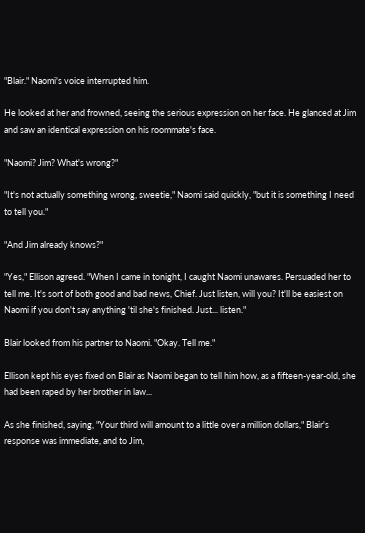"Blair." Naomi's voice interrupted him.

He looked at her and frowned, seeing the serious expression on her face. He glanced at Jim and saw an identical expression on his roommate's face.

"Naomi? Jim? What's wrong?"

"It's not actually something wrong, sweetie," Naomi said quickly, "but it is something I need to tell you."

"And Jim already knows?"

"Yes," Ellison agreed. "When I came in tonight, I caught Naomi unawares. Persuaded her to tell me. It's sort of both good and bad news, Chief. Just listen, will you? It'll be easiest on Naomi if you don't say anything 'til she's finished. Just... listen."

Blair looked from his partner to Naomi. "Okay. Tell me."

Ellison kept his eyes fixed on Blair as Naomi began to tell him how, as a fifteen-year-old, she had been raped by her brother in law...

As she finished, saying, "Your third will amount to a little over a million dollars," Blair's response was immediate, and to Jim,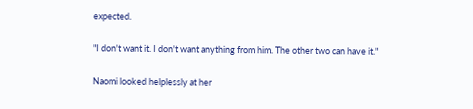expected.

"I don't want it. I don't want anything from him. The other two can have it."

Naomi looked helplessly at her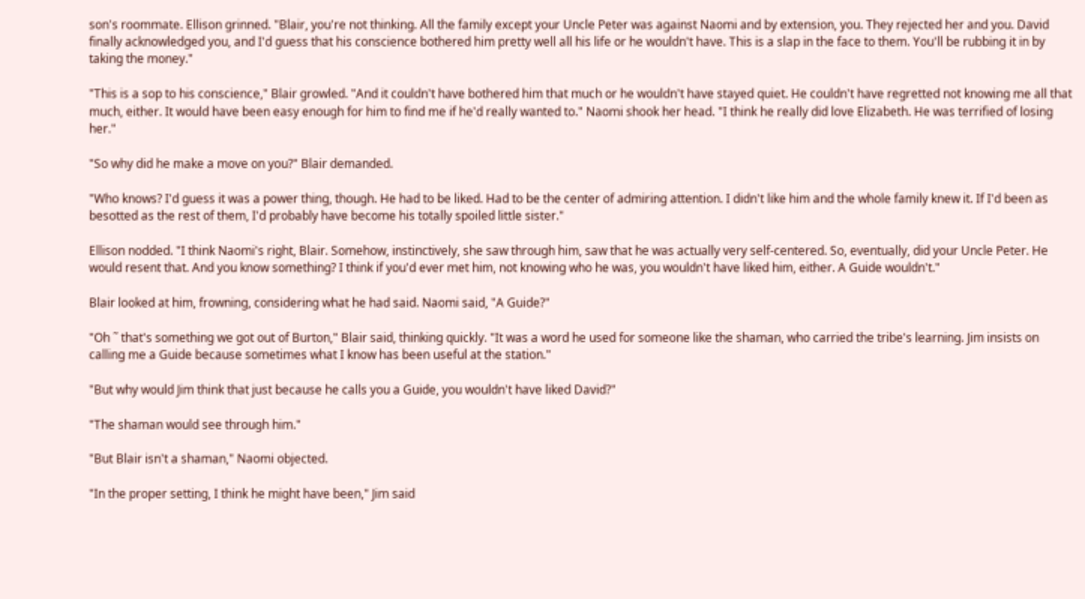son's roommate. Ellison grinned. "Blair, you're not thinking. All the family except your Uncle Peter was against Naomi and by extension, you. They rejected her and you. David finally acknowledged you, and I'd guess that his conscience bothered him pretty well all his life or he wouldn't have. This is a slap in the face to them. You'll be rubbing it in by taking the money."

"This is a sop to his conscience," Blair growled. "And it couldn't have bothered him that much or he wouldn't have stayed quiet. He couldn't have regretted not knowing me all that much, either. It would have been easy enough for him to find me if he'd really wanted to." Naomi shook her head. "I think he really did love Elizabeth. He was terrified of losing her."

"So why did he make a move on you?" Blair demanded.

"Who knows? I'd guess it was a power thing, though. He had to be liked. Had to be the center of admiring attention. I didn't like him and the whole family knew it. If I'd been as besotted as the rest of them, I'd probably have become his totally spoiled little sister."

Ellison nodded. "I think Naomi's right, Blair. Somehow, instinctively, she saw through him, saw that he was actually very self-centered. So, eventually, did your Uncle Peter. He would resent that. And you know something? I think if you'd ever met him, not knowing who he was, you wouldn't have liked him, either. A Guide wouldn't."

Blair looked at him, frowning, considering what he had said. Naomi said, "A Guide?"

"Oh ˜ that's something we got out of Burton," Blair said, thinking quickly. "It was a word he used for someone like the shaman, who carried the tribe's learning. Jim insists on calling me a Guide because sometimes what I know has been useful at the station."

"But why would Jim think that just because he calls you a Guide, you wouldn't have liked David?"

"The shaman would see through him."

"But Blair isn't a shaman," Naomi objected.

"In the proper setting, I think he might have been," Jim said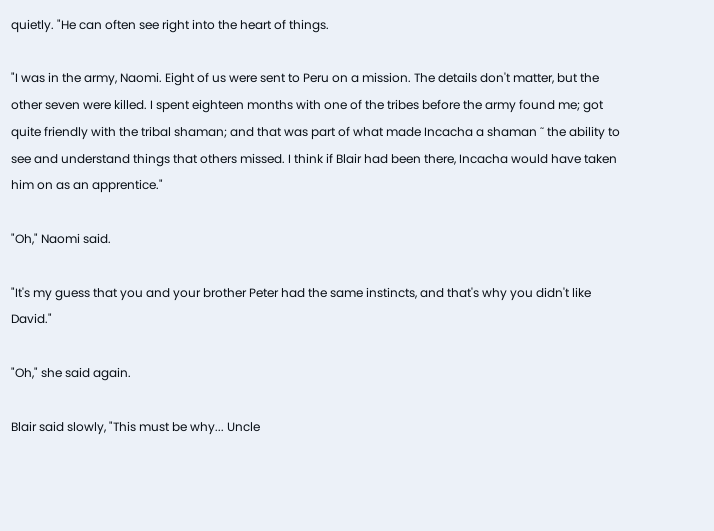quietly. "He can often see right into the heart of things.

"I was in the army, Naomi. Eight of us were sent to Peru on a mission. The details don't matter, but the other seven were killed. I spent eighteen months with one of the tribes before the army found me; got quite friendly with the tribal shaman; and that was part of what made Incacha a shaman ˜ the ability to see and understand things that others missed. I think if Blair had been there, Incacha would have taken him on as an apprentice."

"Oh," Naomi said.

"It's my guess that you and your brother Peter had the same instincts, and that's why you didn't like David."

"Oh," she said again.

Blair said slowly, "This must be why... Uncle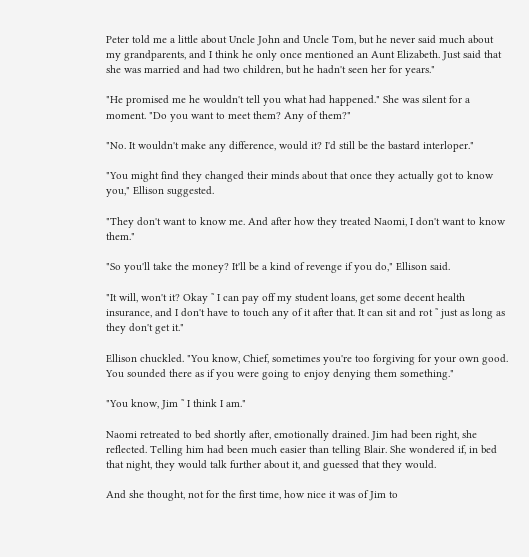Peter told me a little about Uncle John and Uncle Tom, but he never said much about my grandparents, and I think he only once mentioned an Aunt Elizabeth. Just said that she was married and had two children, but he hadn't seen her for years."

"He promised me he wouldn't tell you what had happened." She was silent for a moment. "Do you want to meet them? Any of them?"

"No. It wouldn't make any difference, would it? I'd still be the bastard interloper."

"You might find they changed their minds about that once they actually got to know you," Ellison suggested.

"They don't want to know me. And after how they treated Naomi, I don't want to know them."

"So you'll take the money? It'll be a kind of revenge if you do," Ellison said.

"It will, won't it? Okay ˜ I can pay off my student loans, get some decent health insurance, and I don't have to touch any of it after that. It can sit and rot ˜ just as long as they don't get it."

Ellison chuckled. "You know, Chief, sometimes you're too forgiving for your own good. You sounded there as if you were going to enjoy denying them something."

"You know, Jim ˜ I think I am."

Naomi retreated to bed shortly after, emotionally drained. Jim had been right, she reflected. Telling him had been much easier than telling Blair. She wondered if, in bed that night, they would talk further about it, and guessed that they would.

And she thought, not for the first time, how nice it was of Jim to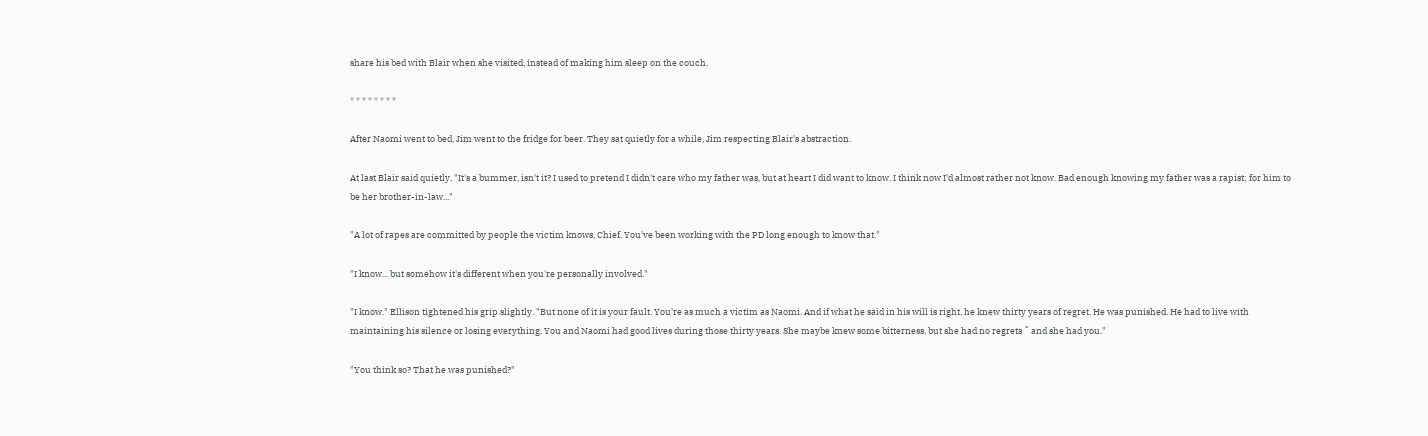share his bed with Blair when she visited, instead of making him sleep on the couch.

* * * * * * * *

After Naomi went to bed, Jim went to the fridge for beer. They sat quietly for a while, Jim respecting Blair's abstraction.

At last Blair said quietly, "It's a bummer, isn't it? I used to pretend I didn't care who my father was, but at heart I did want to know. I think now I'd almost rather not know. Bad enough knowing my father was a rapist; for him to be her brother-in-law..."

"A lot of rapes are committed by people the victim knows, Chief. You've been working with the PD long enough to know that."

"I know... but somehow it's different when you're personally involved."

"I know." Ellison tightened his grip slightly. "But none of it is your fault. You're as much a victim as Naomi. And if what he said in his will is right, he knew thirty years of regret. He was punished. He had to live with maintaining his silence or losing everything. You and Naomi had good lives during those thirty years. She maybe knew some bitterness, but she had no regrets ˜ and she had you."

"You think so? That he was punished?"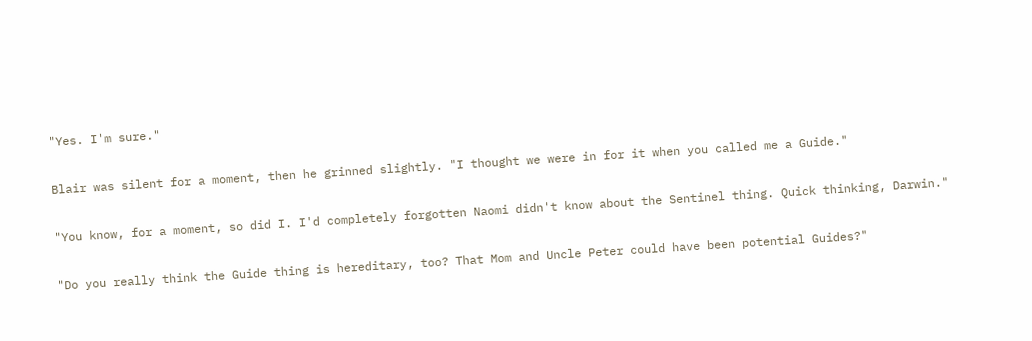"Yes. I'm sure."

Blair was silent for a moment, then he grinned slightly. "I thought we were in for it when you called me a Guide."

"You know, for a moment, so did I. I'd completely forgotten Naomi didn't know about the Sentinel thing. Quick thinking, Darwin."

"Do you really think the Guide thing is hereditary, too? That Mom and Uncle Peter could have been potential Guides?"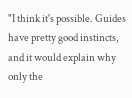"I think it's possible. Guides have pretty good instincts, and it would explain why only the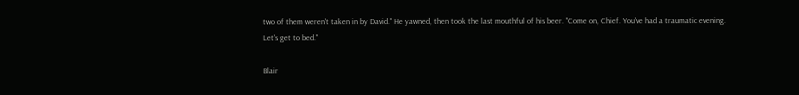two of them weren't taken in by David." He yawned, then took the last mouthful of his beer. "Come on, Chief. You've had a traumatic evening. Let's get to bed."

Blair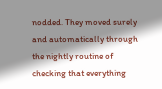nodded. They moved surely and automatically through the nightly routine of checking that everything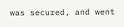was secured, and went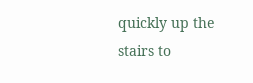quickly up the stairs to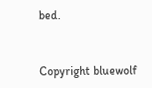bed.


Copyright bluewolf